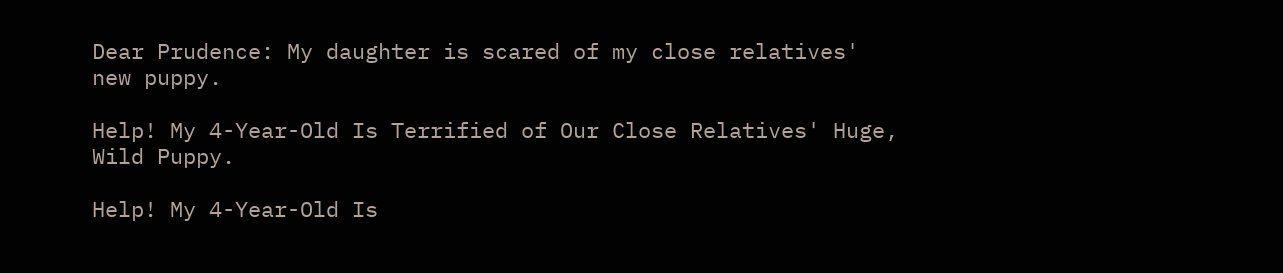Dear Prudence: My daughter is scared of my close relatives' new puppy.

Help! My 4-Year-Old Is Terrified of Our Close Relatives' Huge, Wild Puppy.

Help! My 4-Year-Old Is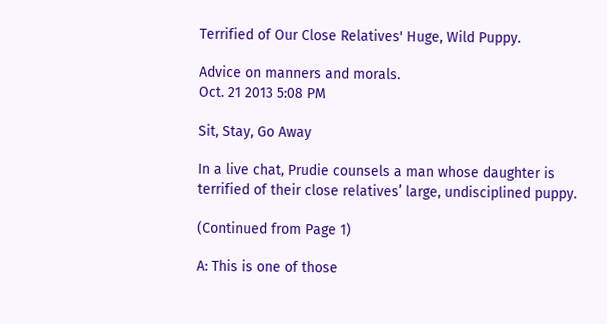Terrified of Our Close Relatives' Huge, Wild Puppy.

Advice on manners and morals.
Oct. 21 2013 5:08 PM

Sit, Stay, Go Away

In a live chat, Prudie counsels a man whose daughter is terrified of their close relatives’ large, undisciplined puppy.

(Continued from Page 1)

A: This is one of those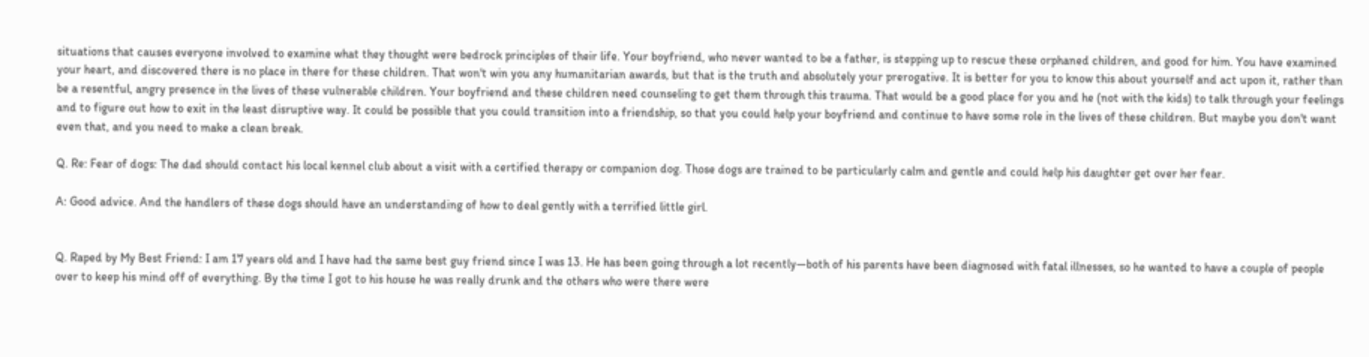situations that causes everyone involved to examine what they thought were bedrock principles of their life. Your boyfriend, who never wanted to be a father, is stepping up to rescue these orphaned children, and good for him. You have examined your heart, and discovered there is no place in there for these children. That won't win you any humanitarian awards, but that is the truth and absolutely your prerogative. It is better for you to know this about yourself and act upon it, rather than be a resentful, angry presence in the lives of these vulnerable children. Your boyfriend and these children need counseling to get them through this trauma. That would be a good place for you and he (not with the kids) to talk through your feelings and to figure out how to exit in the least disruptive way. It could be possible that you could transition into a friendship, so that you could help your boyfriend and continue to have some role in the lives of these children. But maybe you don't want even that, and you need to make a clean break.

Q. Re: Fear of dogs: The dad should contact his local kennel club about a visit with a certified therapy or companion dog. Those dogs are trained to be particularly calm and gentle and could help his daughter get over her fear.

A: Good advice. And the handlers of these dogs should have an understanding of how to deal gently with a terrified little girl.


Q. Raped by My Best Friend: I am 17 years old and I have had the same best guy friend since I was 13. He has been going through a lot recently—both of his parents have been diagnosed with fatal illnesses, so he wanted to have a couple of people over to keep his mind off of everything. By the time I got to his house he was really drunk and the others who were there were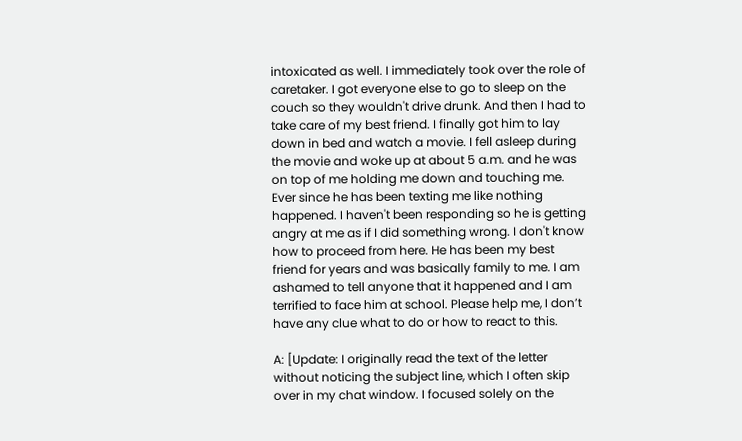intoxicated as well. I immediately took over the role of caretaker. I got everyone else to go to sleep on the couch so they wouldn't drive drunk. And then I had to take care of my best friend. I finally got him to lay down in bed and watch a movie. I fell asleep during the movie and woke up at about 5 a.m. and he was on top of me holding me down and touching me. Ever since he has been texting me like nothing happened. I haven't been responding so he is getting angry at me as if I did something wrong. I don't know how to proceed from here. He has been my best friend for years and was basically family to me. I am ashamed to tell anyone that it happened and I am terrified to face him at school. Please help me, I don’t have any clue what to do or how to react to this.

A: [Update: I originally read the text of the letter without noticing the subject line, which I often skip over in my chat window. I focused solely on the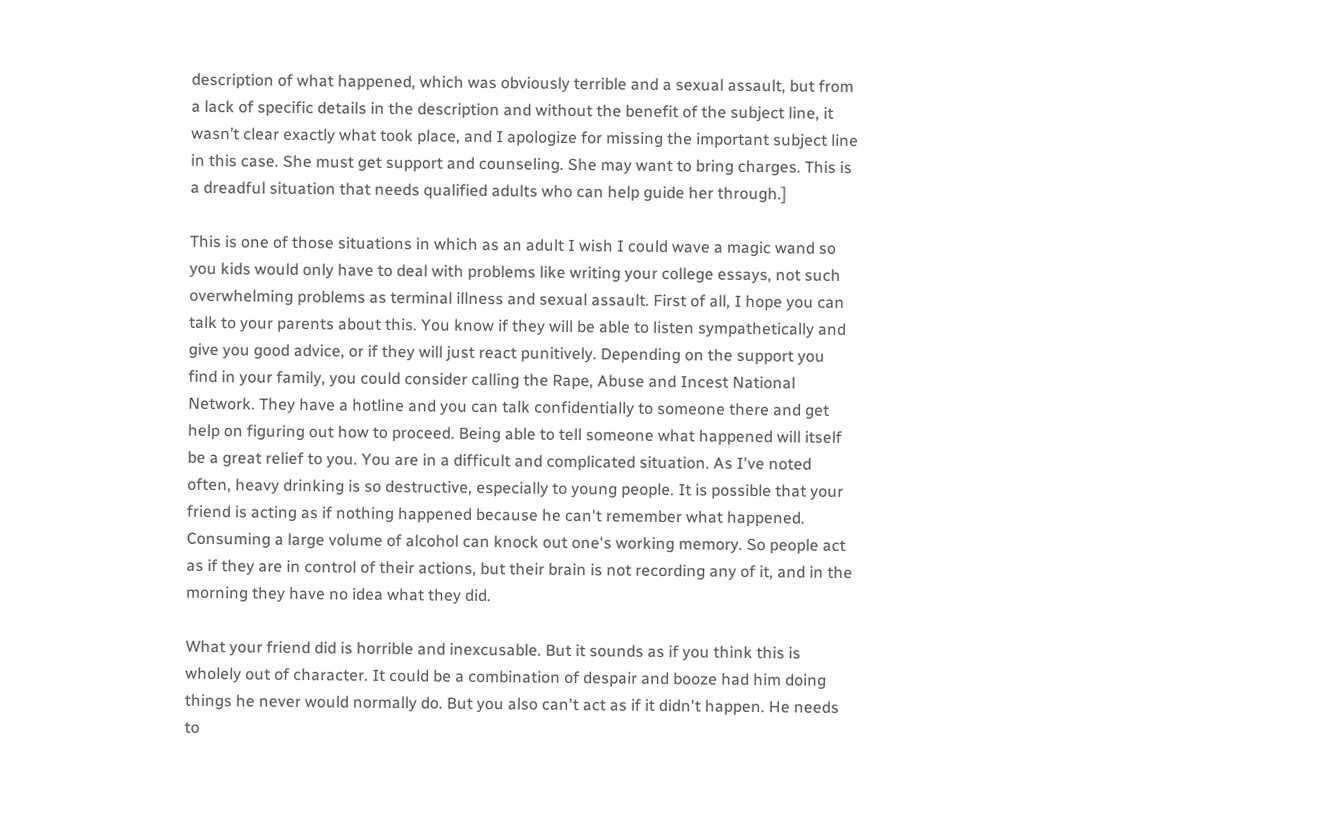description of what happened, which was obviously terrible and a sexual assault, but from a lack of specific details in the description and without the benefit of the subject line, it wasn’t clear exactly what took place, and I apologize for missing the important subject line in this case. She must get support and counseling. She may want to bring charges. This is a dreadful situation that needs qualified adults who can help guide her through.]

This is one of those situations in which as an adult I wish I could wave a magic wand so you kids would only have to deal with problems like writing your college essays, not such overwhelming problems as terminal illness and sexual assault. First of all, I hope you can talk to your parents about this. You know if they will be able to listen sympathetically and give you good advice, or if they will just react punitively. Depending on the support you find in your family, you could consider calling the Rape, Abuse and Incest National Network. They have a hotline and you can talk confidentially to someone there and get help on figuring out how to proceed. Being able to tell someone what happened will itself be a great relief to you. You are in a difficult and complicated situation. As I've noted often, heavy drinking is so destructive, especially to young people. It is possible that your friend is acting as if nothing happened because he can't remember what happened. Consuming a large volume of alcohol can knock out one's working memory. So people act as if they are in control of their actions, but their brain is not recording any of it, and in the morning they have no idea what they did.

What your friend did is horrible and inexcusable. But it sounds as if you think this is wholely out of character. It could be a combination of despair and booze had him doing things he never would normally do. But you also can't act as if it didn't happen. He needs to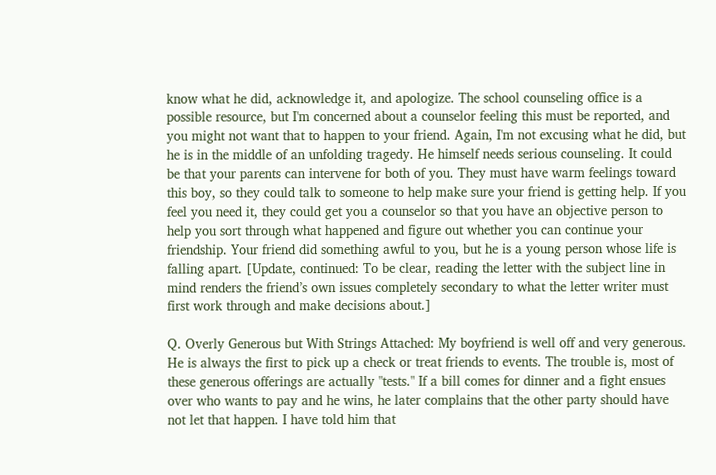know what he did, acknowledge it, and apologize. The school counseling office is a possible resource, but I'm concerned about a counselor feeling this must be reported, and you might not want that to happen to your friend. Again, I'm not excusing what he did, but he is in the middle of an unfolding tragedy. He himself needs serious counseling. It could be that your parents can intervene for both of you. They must have warm feelings toward this boy, so they could talk to someone to help make sure your friend is getting help. If you feel you need it, they could get you a counselor so that you have an objective person to help you sort through what happened and figure out whether you can continue your friendship. Your friend did something awful to you, but he is a young person whose life is falling apart. [Update, continued: To be clear, reading the letter with the subject line in mind renders the friend’s own issues completely secondary to what the letter writer must first work through and make decisions about.]

Q. Overly Generous but With Strings Attached: My boyfriend is well off and very generous. He is always the first to pick up a check or treat friends to events. The trouble is, most of these generous offerings are actually "tests." If a bill comes for dinner and a fight ensues over who wants to pay and he wins, he later complains that the other party should have not let that happen. I have told him that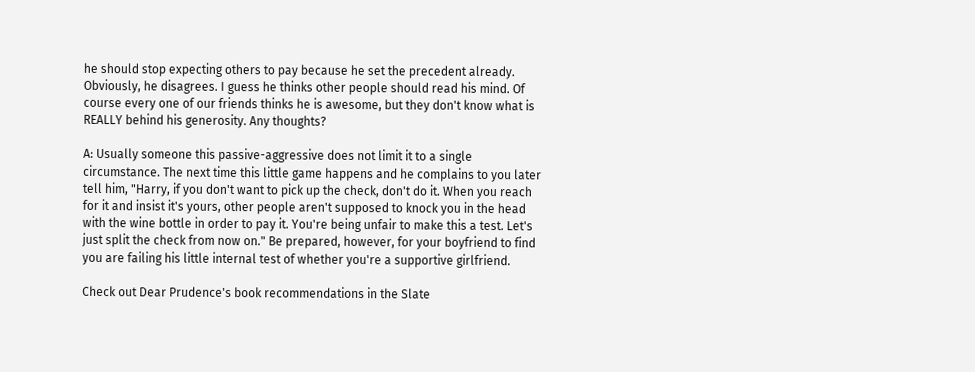he should stop expecting others to pay because he set the precedent already. Obviously, he disagrees. I guess he thinks other people should read his mind. Of course every one of our friends thinks he is awesome, but they don't know what is REALLY behind his generosity. Any thoughts?

A: Usually someone this passive-aggressive does not limit it to a single circumstance. The next time this little game happens and he complains to you later tell him, "Harry, if you don't want to pick up the check, don't do it. When you reach for it and insist it's yours, other people aren't supposed to knock you in the head with the wine bottle in order to pay it. You're being unfair to make this a test. Let's just split the check from now on." Be prepared, however, for your boyfriend to find you are failing his little internal test of whether you're a supportive girlfriend.

Check out Dear Prudence's book recommendations in the Slate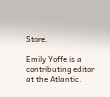Store.

Emily Yoffe is a contributing editor at the Atlantic.